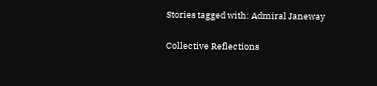Stories tagged with: Admiral Janeway

Collective Reflections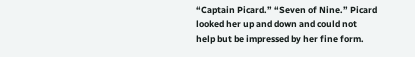“Captain Picard.” “Seven of Nine.” Picard looked her up and down and could not help but be impressed by her fine form.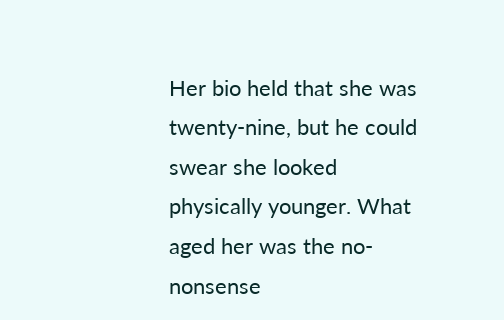Her bio held that she was twenty-nine, but he could swear she looked physically younger. What aged her was the no-nonsense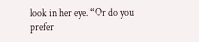look in her eye. “Or do you prefer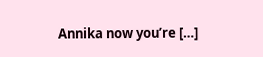Annika now you’re […]